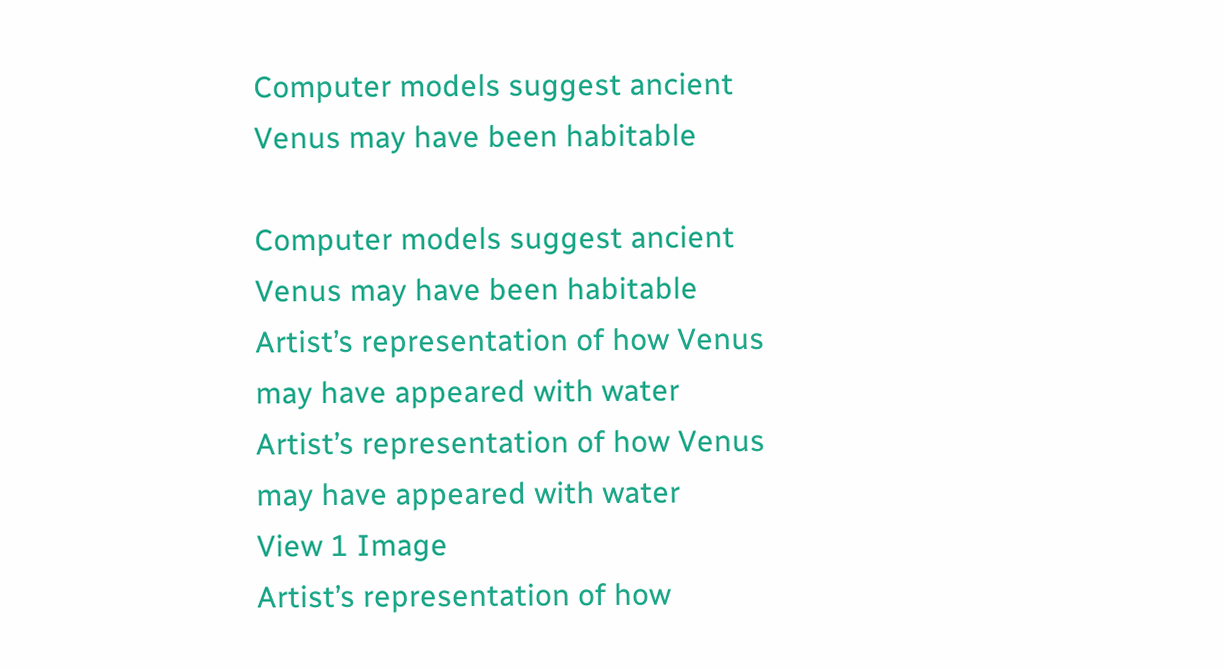Computer models suggest ancient Venus may have been habitable

Computer models suggest ancient Venus may have been habitable
Artist’s representation of how Venus may have appeared with water
Artist’s representation of how Venus may have appeared with water
View 1 Image
Artist’s representation of how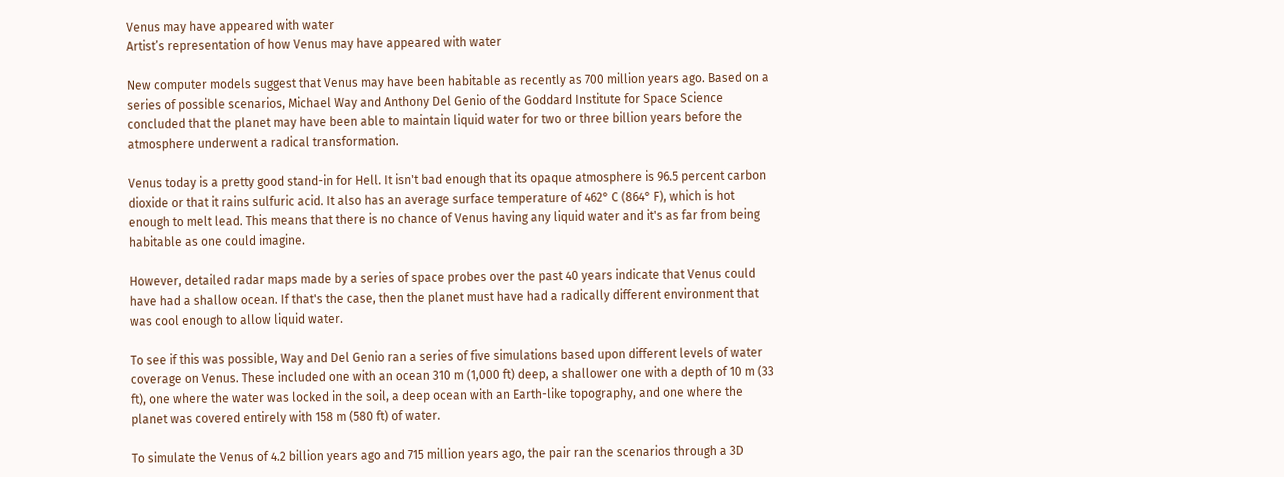Venus may have appeared with water
Artist’s representation of how Venus may have appeared with water

New computer models suggest that Venus may have been habitable as recently as 700 million years ago. Based on a series of possible scenarios, Michael Way and Anthony Del Genio of the Goddard Institute for Space Science concluded that the planet may have been able to maintain liquid water for two or three billion years before the atmosphere underwent a radical transformation.

Venus today is a pretty good stand-in for Hell. It isn't bad enough that its opaque atmosphere is 96.5 percent carbon dioxide or that it rains sulfuric acid. It also has an average surface temperature of 462° C (864° F), which is hot enough to melt lead. This means that there is no chance of Venus having any liquid water and it's as far from being habitable as one could imagine.

However, detailed radar maps made by a series of space probes over the past 40 years indicate that Venus could have had a shallow ocean. If that's the case, then the planet must have had a radically different environment that was cool enough to allow liquid water.

To see if this was possible, Way and Del Genio ran a series of five simulations based upon different levels of water coverage on Venus. These included one with an ocean 310 m (1,000 ft) deep, a shallower one with a depth of 10 m (33 ft), one where the water was locked in the soil, a deep ocean with an Earth-like topography, and one where the planet was covered entirely with 158 m (580 ft) of water.

To simulate the Venus of 4.2 billion years ago and 715 million years ago, the pair ran the scenarios through a 3D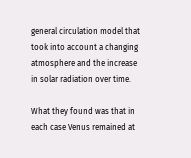general circulation model that took into account a changing atmosphere and the increase in solar radiation over time.

What they found was that in each case Venus remained at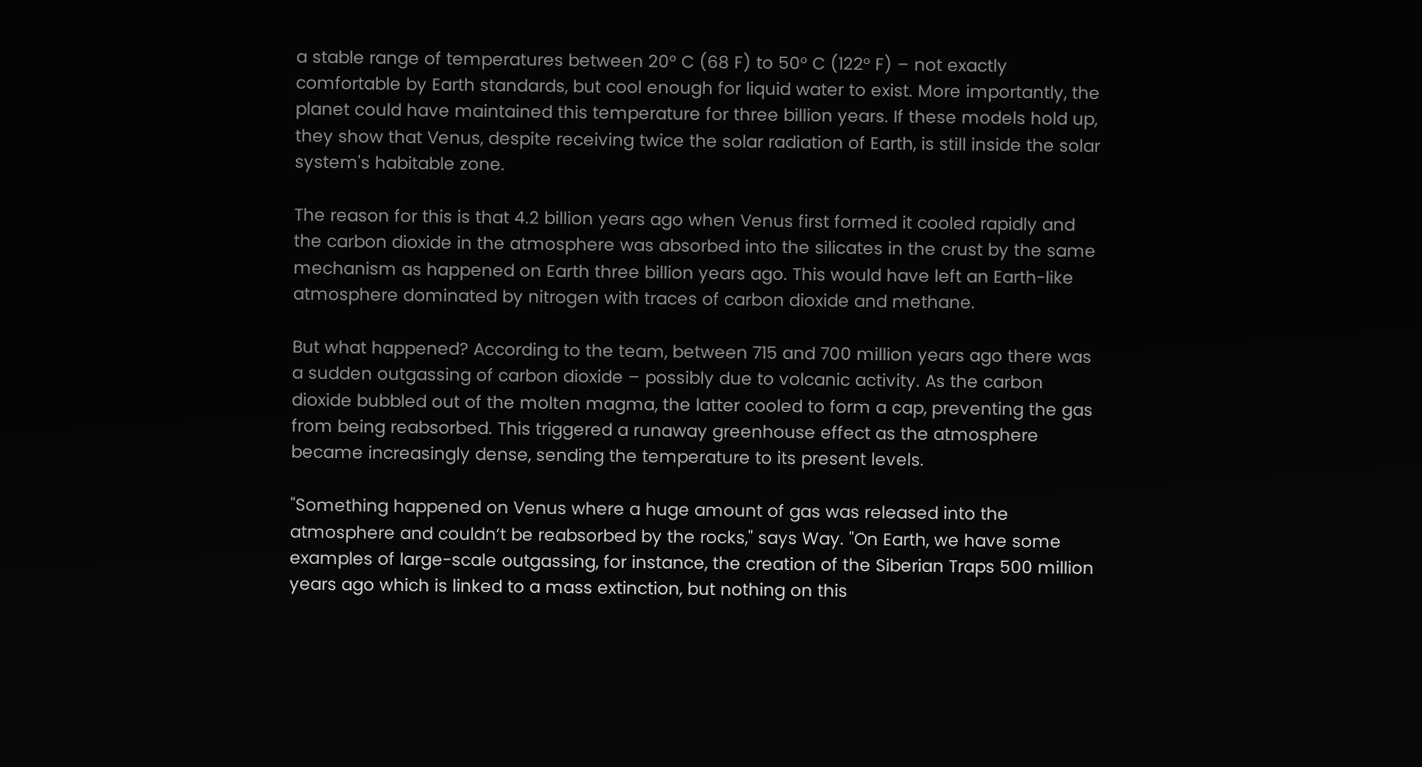a stable range of temperatures between 20° C (68 F) to 50° C (122° F) – not exactly comfortable by Earth standards, but cool enough for liquid water to exist. More importantly, the planet could have maintained this temperature for three billion years. If these models hold up, they show that Venus, despite receiving twice the solar radiation of Earth, is still inside the solar system's habitable zone.

The reason for this is that 4.2 billion years ago when Venus first formed it cooled rapidly and the carbon dioxide in the atmosphere was absorbed into the silicates in the crust by the same mechanism as happened on Earth three billion years ago. This would have left an Earth-like atmosphere dominated by nitrogen with traces of carbon dioxide and methane.

But what happened? According to the team, between 715 and 700 million years ago there was a sudden outgassing of carbon dioxide – possibly due to volcanic activity. As the carbon dioxide bubbled out of the molten magma, the latter cooled to form a cap, preventing the gas from being reabsorbed. This triggered a runaway greenhouse effect as the atmosphere became increasingly dense, sending the temperature to its present levels.

"Something happened on Venus where a huge amount of gas was released into the atmosphere and couldn’t be reabsorbed by the rocks," says Way. "On Earth, we have some examples of large-scale outgassing, for instance, the creation of the Siberian Traps 500 million years ago which is linked to a mass extinction, but nothing on this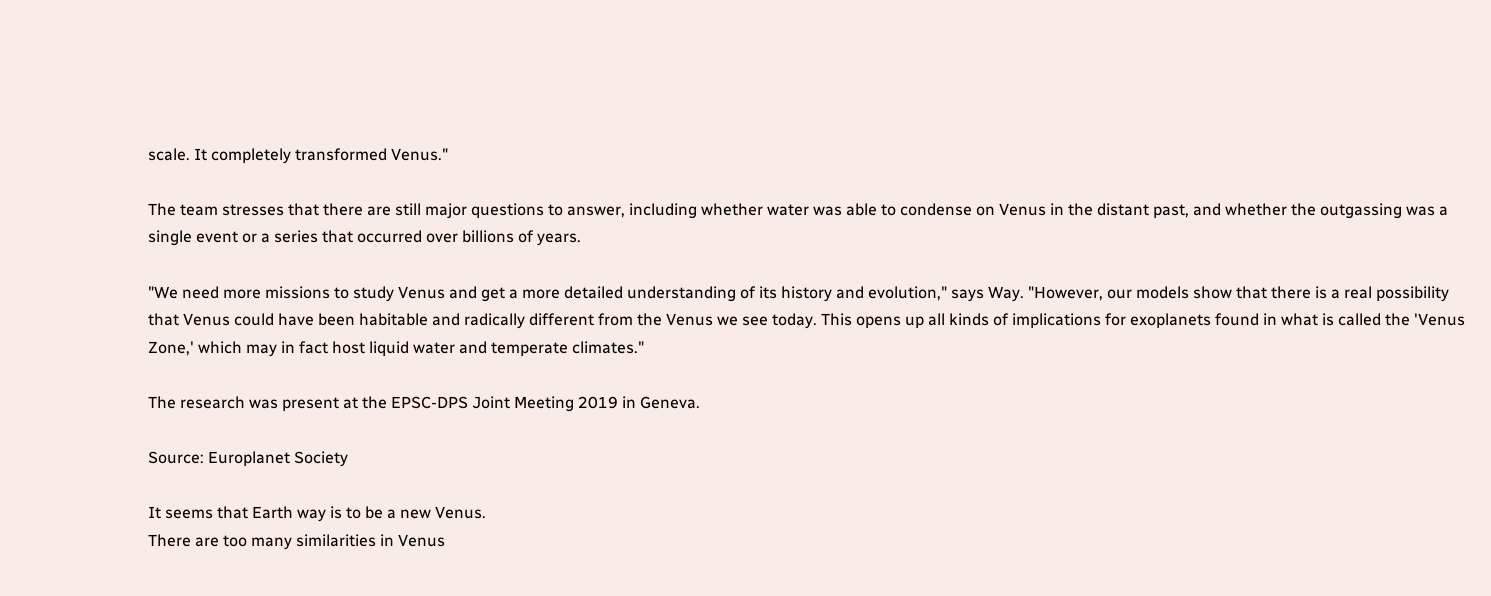scale. It completely transformed Venus."

The team stresses that there are still major questions to answer, including whether water was able to condense on Venus in the distant past, and whether the outgassing was a single event or a series that occurred over billions of years.

"We need more missions to study Venus and get a more detailed understanding of its history and evolution," says Way. "However, our models show that there is a real possibility that Venus could have been habitable and radically different from the Venus we see today. This opens up all kinds of implications for exoplanets found in what is called the 'Venus Zone,' which may in fact host liquid water and temperate climates."

The research was present at the EPSC-DPS Joint Meeting 2019 in Geneva.

Source: Europlanet Society

It seems that Earth way is to be a new Venus.
There are too many similarities in Venus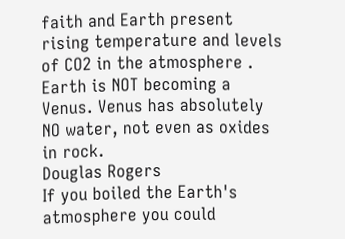faith and Earth present rising temperature and levels of CO2 in the atmosphere .
Earth is NOT becoming a Venus. Venus has absolutely NO water, not even as oxides in rock.
Douglas Rogers
If you boiled the Earth's atmosphere you could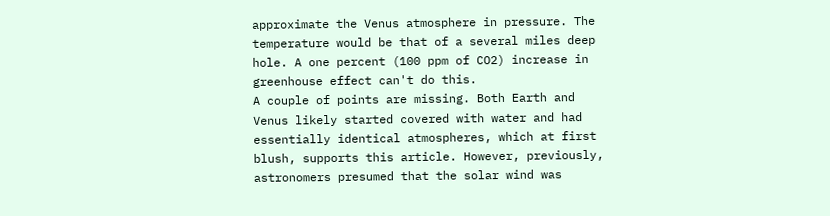approximate the Venus atmosphere in pressure. The temperature would be that of a several miles deep hole. A one percent (100 ppm of CO2) increase in greenhouse effect can't do this.
A couple of points are missing. Both Earth and Venus likely started covered with water and had essentially identical atmospheres, which at first blush, supports this article. However, previously, astronomers presumed that the solar wind was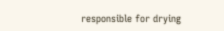responsible for drying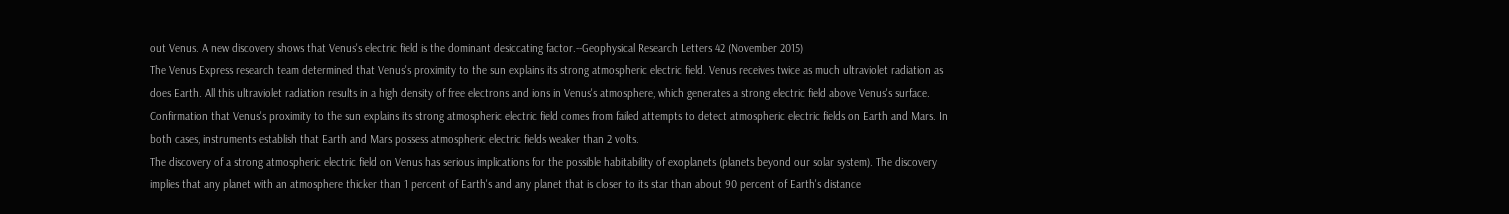out Venus. A new discovery shows that Venus's electric field is the dominant desiccating factor.--Geophysical Research Letters 42 (November 2015)
The Venus Express research team determined that Venus's proximity to the sun explains its strong atmospheric electric field. Venus receives twice as much ultraviolet radiation as does Earth. All this ultraviolet radiation results in a high density of free electrons and ions in Venus's atmosphere, which generates a strong electric field above Venus's surface.
Confirmation that Venus's proximity to the sun explains its strong atmospheric electric field comes from failed attempts to detect atmospheric electric fields on Earth and Mars. In both cases, instruments establish that Earth and Mars possess atmospheric electric fields weaker than 2 volts.
The discovery of a strong atmospheric electric field on Venus has serious implications for the possible habitability of exoplanets (planets beyond our solar system). The discovery implies that any planet with an atmosphere thicker than 1 percent of Earth's and any planet that is closer to its star than about 90 percent of Earth's distance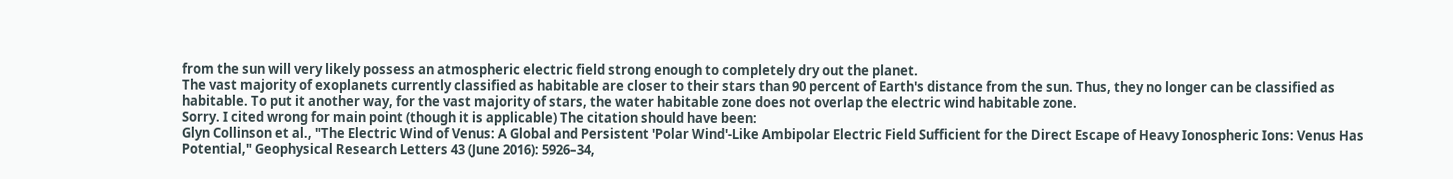from the sun will very likely possess an atmospheric electric field strong enough to completely dry out the planet.
The vast majority of exoplanets currently classified as habitable are closer to their stars than 90 percent of Earth's distance from the sun. Thus, they no longer can be classified as habitable. To put it another way, for the vast majority of stars, the water habitable zone does not overlap the electric wind habitable zone.
Sorry. I cited wrong for main point (though it is applicable) The citation should have been:
Glyn Collinson et al., "The Electric Wind of Venus: A Global and Persistent 'Polar Wind'-Like Ambipolar Electric Field Sufficient for the Direct Escape of Heavy Ionospheric Ions: Venus Has Potential," Geophysical Research Letters 43 (June 2016): 5926–34,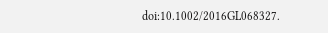doi:10.1002/2016GL068327.